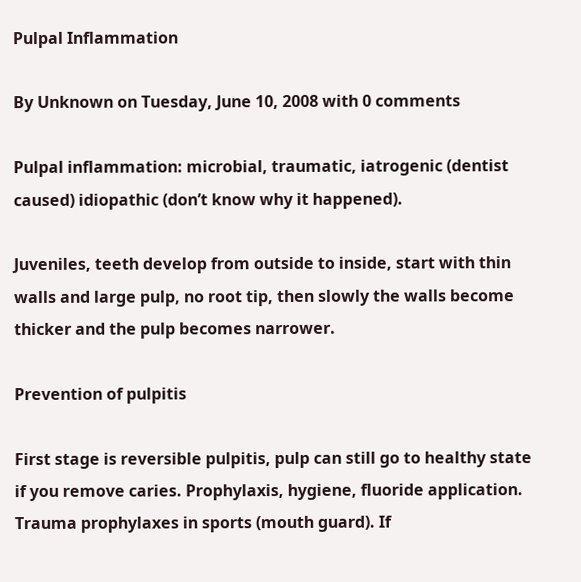Pulpal Inflammation

By Unknown on Tuesday, June 10, 2008 with 0 comments

Pulpal inflammation: microbial, traumatic, iatrogenic (dentist caused) idiopathic (don’t know why it happened).

Juveniles, teeth develop from outside to inside, start with thin walls and large pulp, no root tip, then slowly the walls become thicker and the pulp becomes narrower.

Prevention of pulpitis

First stage is reversible pulpitis, pulp can still go to healthy state if you remove caries. Prophylaxis, hygiene, fluoride application. Trauma prophylaxes in sports (mouth guard). If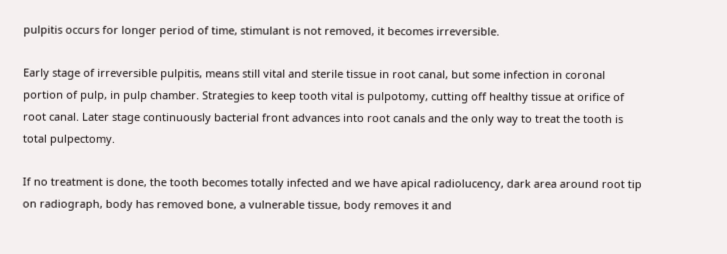pulpitis occurs for longer period of time, stimulant is not removed, it becomes irreversible.

Early stage of irreversible pulpitis, means still vital and sterile tissue in root canal, but some infection in coronal portion of pulp, in pulp chamber. Strategies to keep tooth vital is pulpotomy, cutting off healthy tissue at orifice of root canal. Later stage continuously bacterial front advances into root canals and the only way to treat the tooth is total pulpectomy.

If no treatment is done, the tooth becomes totally infected and we have apical radiolucency, dark area around root tip on radiograph, body has removed bone, a vulnerable tissue, body removes it and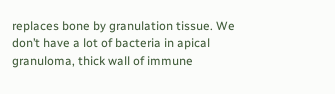replaces bone by granulation tissue. We don’t have a lot of bacteria in apical granuloma, thick wall of immune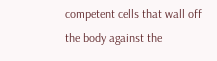competent cells that wall off the body against the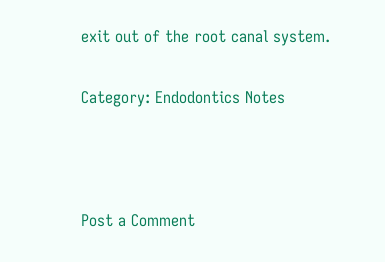exit out of the root canal system.

Category: Endodontics Notes



Post a Comment